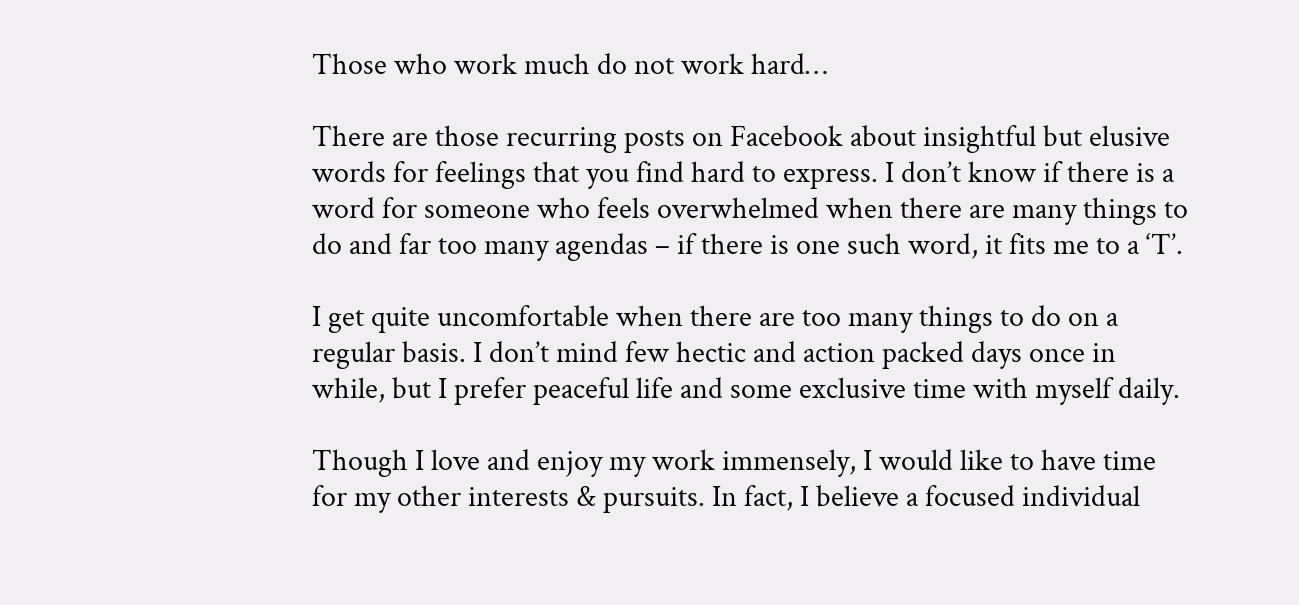Those who work much do not work hard…

There are those recurring posts on Facebook about insightful but elusive words for feelings that you find hard to express. I don’t know if there is a word for someone who feels overwhelmed when there are many things to do and far too many agendas – if there is one such word, it fits me to a ‘T’.

I get quite uncomfortable when there are too many things to do on a regular basis. I don’t mind few hectic and action packed days once in while, but I prefer peaceful life and some exclusive time with myself daily.

Though I love and enjoy my work immensely, I would like to have time for my other interests & pursuits. In fact, I believe a focused individual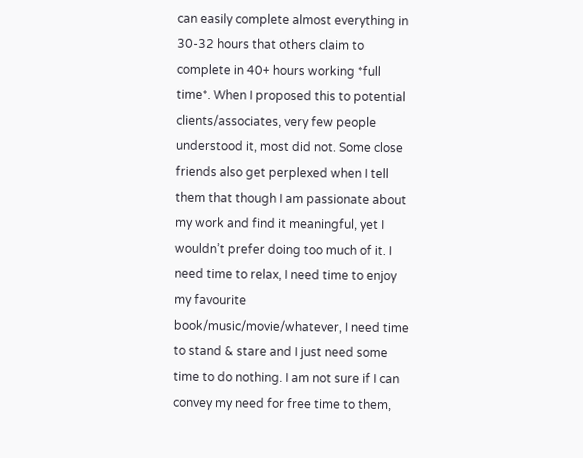can easily complete almost everything in 30-32 hours that others claim to complete in 40+ hours working *full time*. When I proposed this to potential clients/associates, very few people understood it, most did not. Some close friends also get perplexed when I tell them that though I am passionate about my work and find it meaningful, yet I wouldn’t prefer doing too much of it. I need time to relax, I need time to enjoy my favourite book/music/movie/whatever, I need time to stand & stare and I just need some time to do nothing. I am not sure if I can convey my need for free time to them,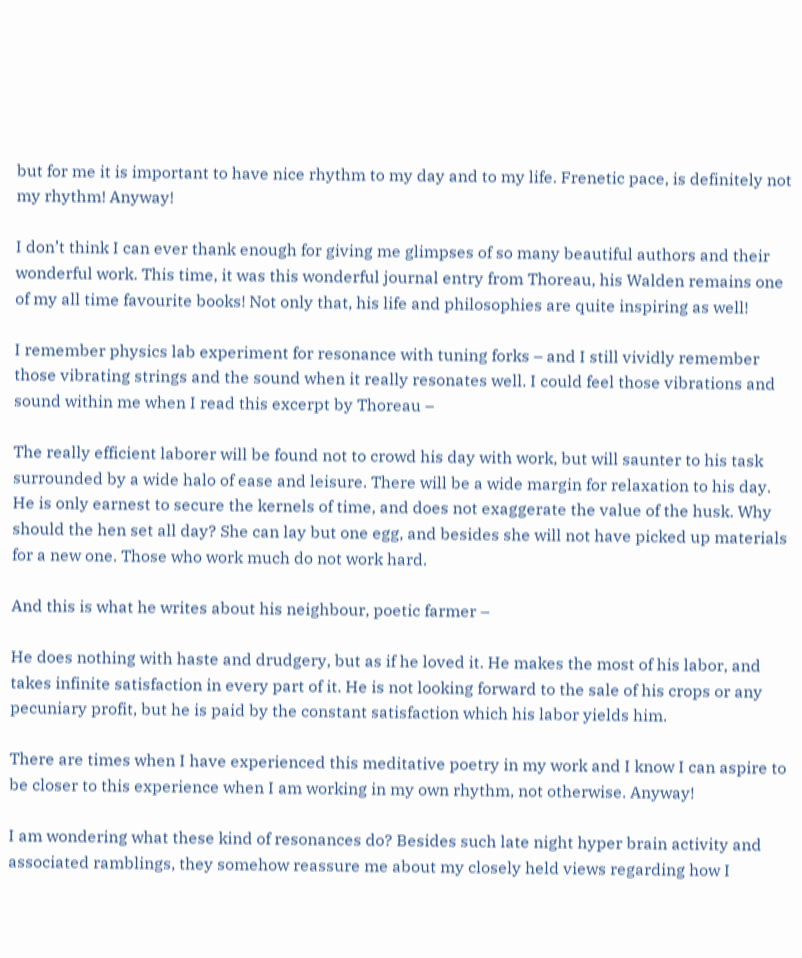but for me it is important to have nice rhythm to my day and to my life. Frenetic pace, is definitely not my rhythm! Anyway!

I don’t think I can ever thank enough for giving me glimpses of so many beautiful authors and their wonderful work. This time, it was this wonderful journal entry from Thoreau, his Walden remains one of my all time favourite books! Not only that, his life and philosophies are quite inspiring as well!

I remember physics lab experiment for resonance with tuning forks – and I still vividly remember those vibrating strings and the sound when it really resonates well. I could feel those vibrations and sound within me when I read this excerpt by Thoreau –

The really efficient laborer will be found not to crowd his day with work, but will saunter to his task surrounded by a wide halo of ease and leisure. There will be a wide margin for relaxation to his day. He is only earnest to secure the kernels of time, and does not exaggerate the value of the husk. Why should the hen set all day? She can lay but one egg, and besides she will not have picked up materials for a new one. Those who work much do not work hard.

And this is what he writes about his neighbour, poetic farmer –

He does nothing with haste and drudgery, but as if he loved it. He makes the most of his labor, and takes infinite satisfaction in every part of it. He is not looking forward to the sale of his crops or any pecuniary profit, but he is paid by the constant satisfaction which his labor yields him.

There are times when I have experienced this meditative poetry in my work and I know I can aspire to be closer to this experience when I am working in my own rhythm, not otherwise. Anyway!

I am wondering what these kind of resonances do? Besides such late night hyper brain activity and associated ramblings, they somehow reassure me about my closely held views regarding how I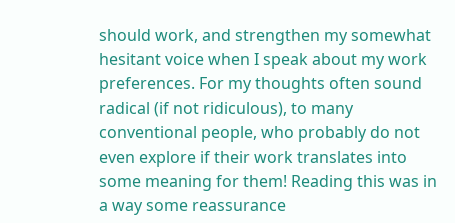should work, and strengthen my somewhat hesitant voice when I speak about my work preferences. For my thoughts often sound radical (if not ridiculous), to many conventional people, who probably do not even explore if their work translates into some meaning for them! Reading this was in a way some reassurance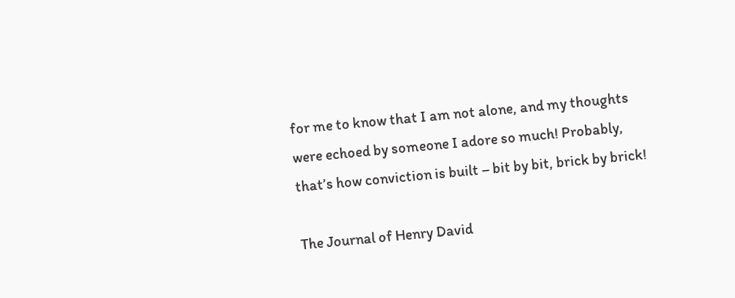for me to know that I am not alone, and my thoughts were echoed by someone I adore so much! Probably, that’s how conviction is built – bit by bit, brick by brick!

The Journal of Henry David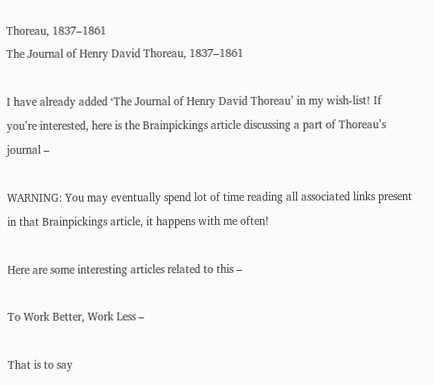Thoreau, 1837–1861
The Journal of Henry David Thoreau, 1837–1861

I have already added ‘The Journal of Henry David Thoreau’ in my wish-list! If you’re interested, here is the Brainpickings article discussing a part of Thoreau’s journal –

WARNING: You may eventually spend lot of time reading all associated links present in that Brainpickings article, it happens with me often!

Here are some interesting articles related to this –

To Work Better, Work Less –

That is to say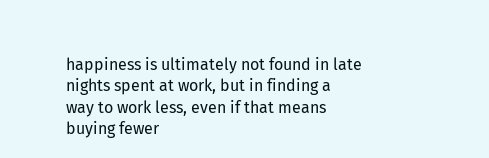happiness is ultimately not found in late nights spent at work, but in finding a way to work less, even if that means buying fewer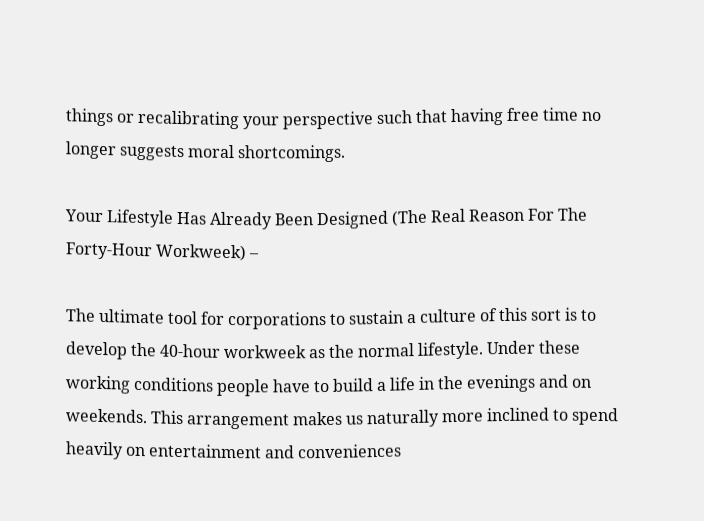things or recalibrating your perspective such that having free time no longer suggests moral shortcomings.

Your Lifestyle Has Already Been Designed (The Real Reason For The Forty-Hour Workweek) –

The ultimate tool for corporations to sustain a culture of this sort is to develop the 40-hour workweek as the normal lifestyle. Under these working conditions people have to build a life in the evenings and on weekends. This arrangement makes us naturally more inclined to spend heavily on entertainment and conveniences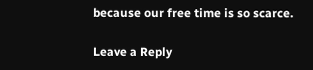because our free time is so scarce.

Leave a Reply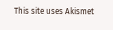This site uses Akismet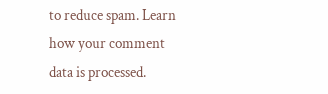to reduce spam. Learn how your comment data is processed.